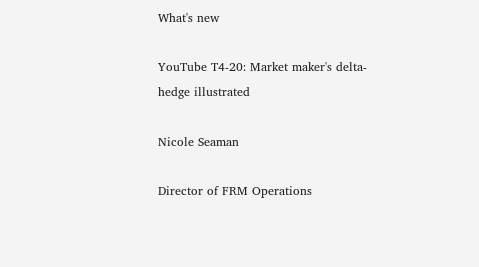What's new

YouTube T4-20: Market maker's delta-hedge illustrated

Nicole Seaman

Director of FRM Operations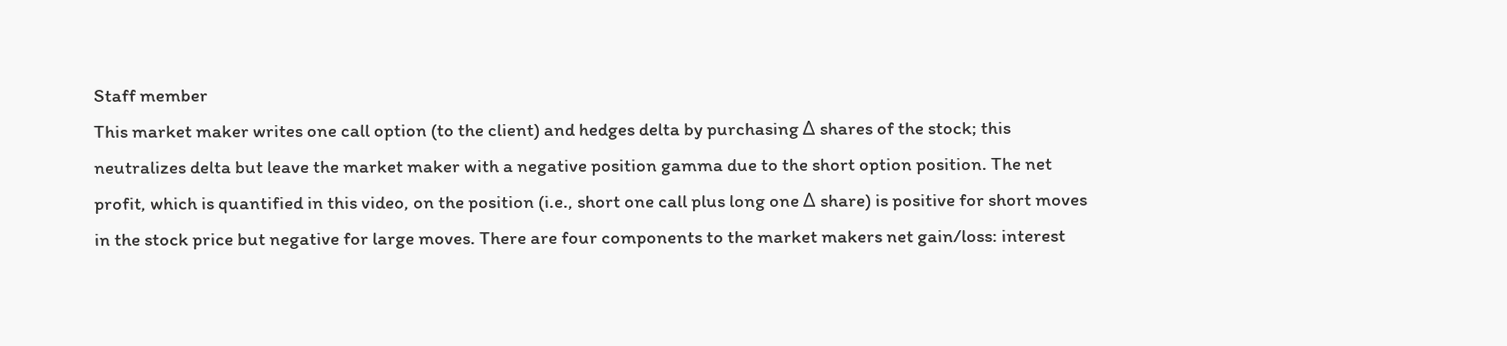Staff member
This market maker writes one call option (to the client) and hedges delta by purchasing Δ shares of the stock; this neutralizes delta but leave the market maker with a negative position gamma due to the short option position. The net profit, which is quantified in this video, on the position (i.e., short one call plus long one Δ share) is positive for short moves in the stock price but negative for large moves. There are four components to the market makers net gain/loss: interest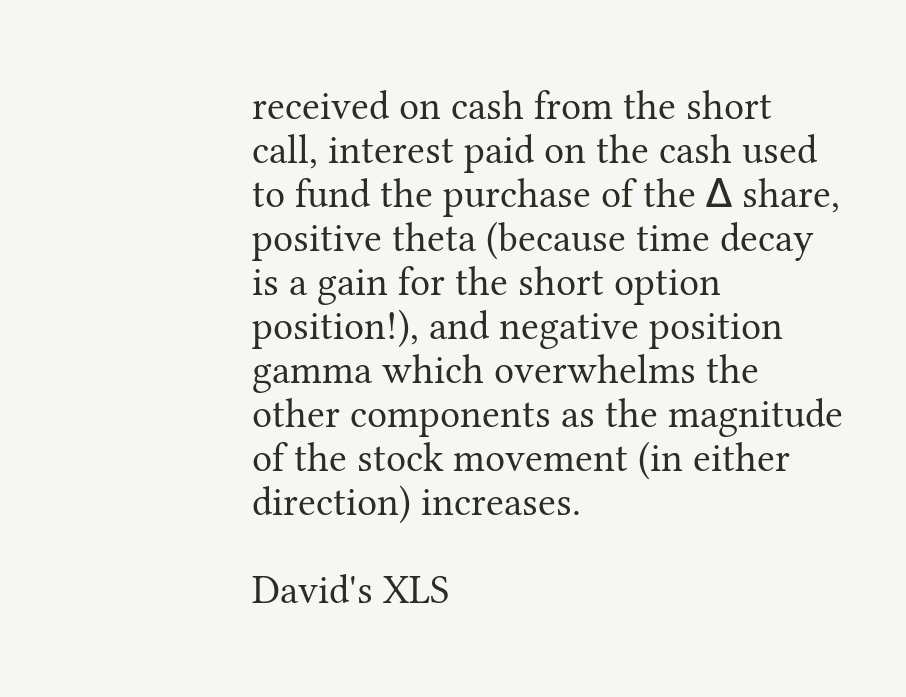received on cash from the short call, interest paid on the cash used to fund the purchase of the Δ share, positive theta (because time decay is a gain for the short option position!), and negative position gamma which overwhelms the other components as the magnitude of the stock movement (in either direction) increases.

David's XLS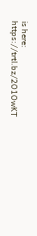is here: https://trtl.bz/2O1OwKT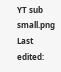YT sub small.png
Last edited: